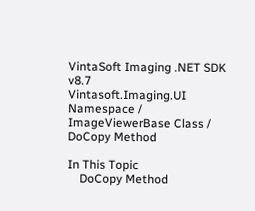VintaSoft Imaging .NET SDK v8.7
Vintasoft.Imaging.UI Namespace / ImageViewerBase Class / DoCopy Method

In This Topic
    DoCopy Method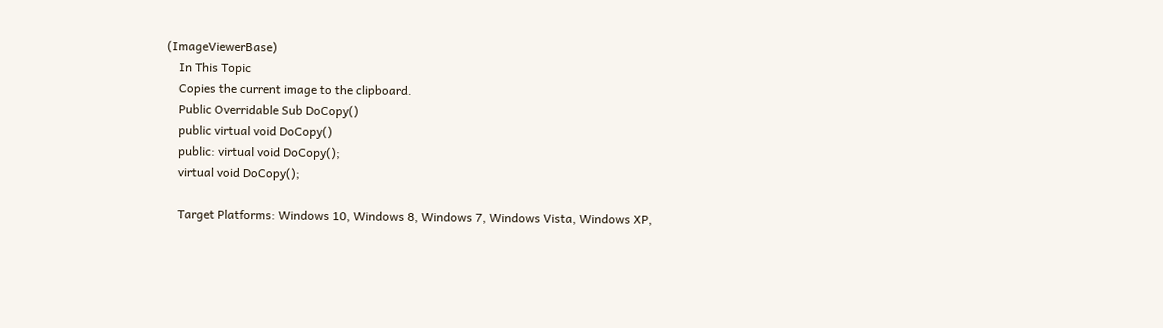(ImageViewerBase)
    In This Topic
    Copies the current image to the clipboard.
    Public Overridable Sub DoCopy()
    public virtual void DoCopy()
    public: virtual void DoCopy();
    virtual void DoCopy();

    Target Platforms: Windows 10, Windows 8, Windows 7, Windows Vista, Windows XP,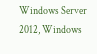Windows Server 2012, Windows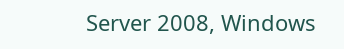Server 2008, Windows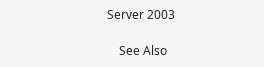Server 2003

    See Also